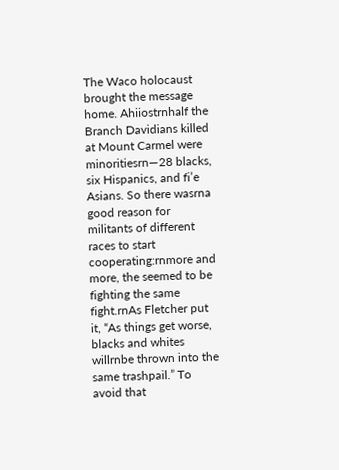The Waco holocaust brought the message home. Ahiiostrnhalf the Branch Davidians killed at Mount Carmel were minoritiesrn—28 blacks, six Hispanics, and fi’e Asians. So there wasrna good reason for militants of different races to start cooperating:rnmore and more, the seemed to be fighting the same fight.rnAs Fletcher put it, “As things get worse, blacks and whites willrnbe thrown into the same trashpail.” To avoid that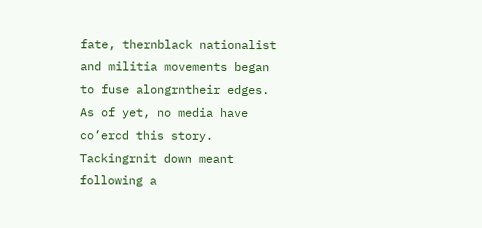fate, thernblack nationalist and militia movements began to fuse alongrntheir edges. As of yet, no media have co’ercd this story. Tackingrnit down meant following a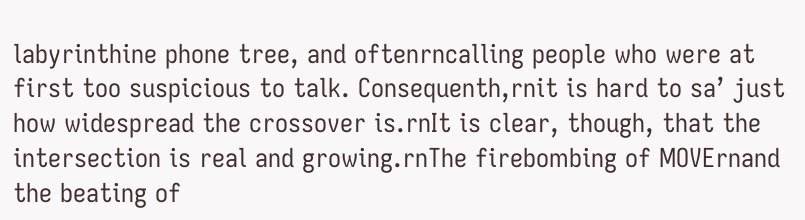labyrinthine phone tree, and oftenrncalling people who were at first too suspicious to talk. Consequenth,rnit is hard to sa’ just how widespread the crossover is.rnIt is clear, though, that the intersection is real and growing.rnThe firebombing of MOVErnand the beating of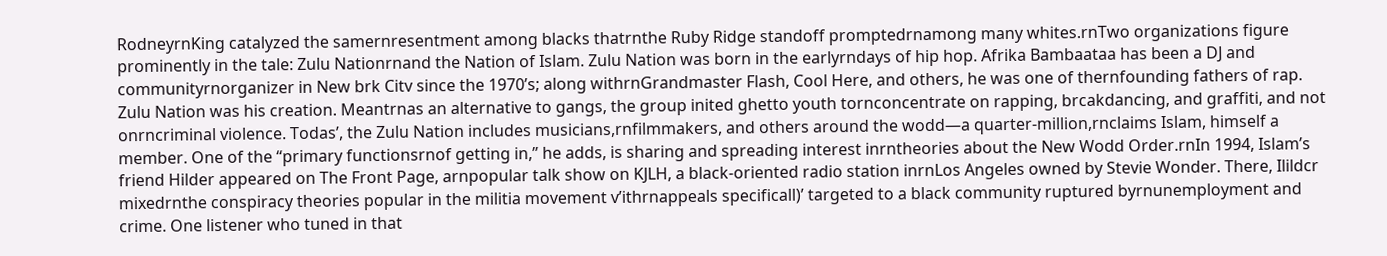RodneyrnKing catalyzed the samernresentment among blacks thatrnthe Ruby Ridge standoff promptedrnamong many whites.rnTwo organizations figure prominently in the tale: Zulu Nationrnand the Nation of Islam. Zulu Nation was born in the earlyrndays of hip hop. Afrika Bambaataa has been a DJ and communityrnorganizer in New brk Citv since the 1970’s; along withrnGrandmaster Flash, Cool Here, and others, he was one of thernfounding fathers of rap. Zulu Nation was his creation. Meantrnas an alternative to gangs, the group inited ghetto youth tornconcentrate on rapping, brcakdancing, and graffiti, and not onrncriminal violence. Todas’, the Zulu Nation includes musicians,rnfilmmakers, and others around the wodd—a quarter-million,rnclaims Islam, himself a member. One of the “primary functionsrnof getting in,” he adds, is sharing and spreading interest inrntheories about the New Wodd Order.rnIn 1994, Islam’s friend Hilder appeared on The Front Page, arnpopular talk show on KJLH, a black-oriented radio station inrnLos Angeles owned by Stevie Wonder. There, Ilildcr mixedrnthe conspiracy theories popular in the militia movement v’ithrnappeals specificall)’ targeted to a black community ruptured byrnunemployment and crime. One listener who tuned in that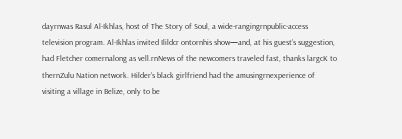dayrnwas Rasul Al-Ikhlas, host of The Story of Soul, a wide-rangingrnpublic-access television program. Al-Ikhlas invited Ilildcr ontornhis show—and, at his guest’s suggestion, had Fletcher comernalong as vell.rnNews of the newcomers traveled fast, thanks largcK to thernZulu Nation network. Hilder’s black girlfriend had the amusingrnexperience of visiting a village in Belize, only to be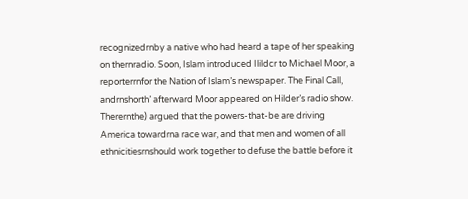recognizedrnby a native who had heard a tape of her speaking on thernradio. Soon, Islam introduced Ilildcr to Michael Moor, a reporterrnfor the Nation of Islam’s newspaper. The Final Call, andrnshorth’ afterward Moor appeared on Hilder’s radio show. Therernthe) argued that the powers-that-be are driving America towardrna race war, and that men and women of all ethnicitiesrnshould work together to defuse the battle before it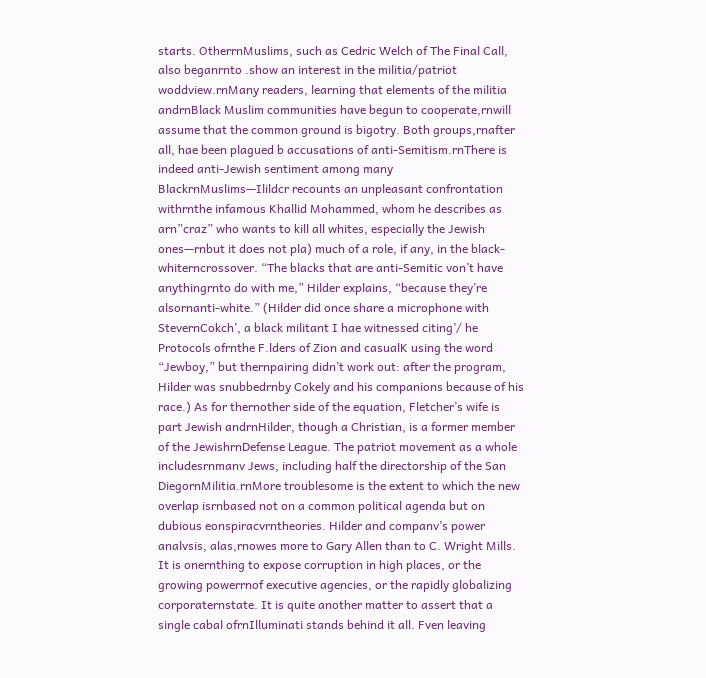starts. OtherrnMuslims, such as Cedric Welch of The Final Call, also beganrnto .show an interest in the militia/patriot woddview.rnMany readers, learning that elements of the militia andrnBlack Muslim communities have begun to cooperate,rnwill assume that the common ground is bigotry. Both groups,rnafter all, hae been plagued b accusations of anti-Semitism.rnThere is indeed anti-Jewish sentiment among many BlackrnMuslims—Ilildcr recounts an unpleasant confrontation withrnthe infamous Khallid Mohammed, whom he describes as arn”craz” who wants to kill all whites, especially the Jewish ones—rnbut it does not pla) much of a role, if any, in the black-whiterncrossover. “The blacks that are anti-Semitic von’t have anythingrnto do with me,” Hilder explains, “because they’re alsornanti-white.” (Hilder did once share a microphone with StevernCokch’, a black militant I hae witnessed citing’/ he Protocols ofrnthe F.lders of Zion and casualK using the word “Jewboy,” but thernpairing didn’t work out: after the program, Hilder was snubbedrnby Cokely and his companions because of his race.) As for thernother side of the equation, Fletcher’s wife is part Jewish andrnHilder, though a Christian, is a former member of the JewishrnDefense League. The patriot movement as a whole includesrnmanv Jews, including half the directorship of the San DiegornMilitia.rnMore troublesome is the extent to which the new overlap isrnbased not on a common political agenda but on dubious eonspiracvrntheories. Hilder and companv’s power analvsis, alas,rnowes more to Gary Allen than to C. Wright Mills. It is onernthing to expose corruption in high places, or the growing powerrnof executive agencies, or the rapidly globalizing corporaternstate. It is quite another matter to assert that a single cabal ofrnIlluminati stands behind it all. Fven leaving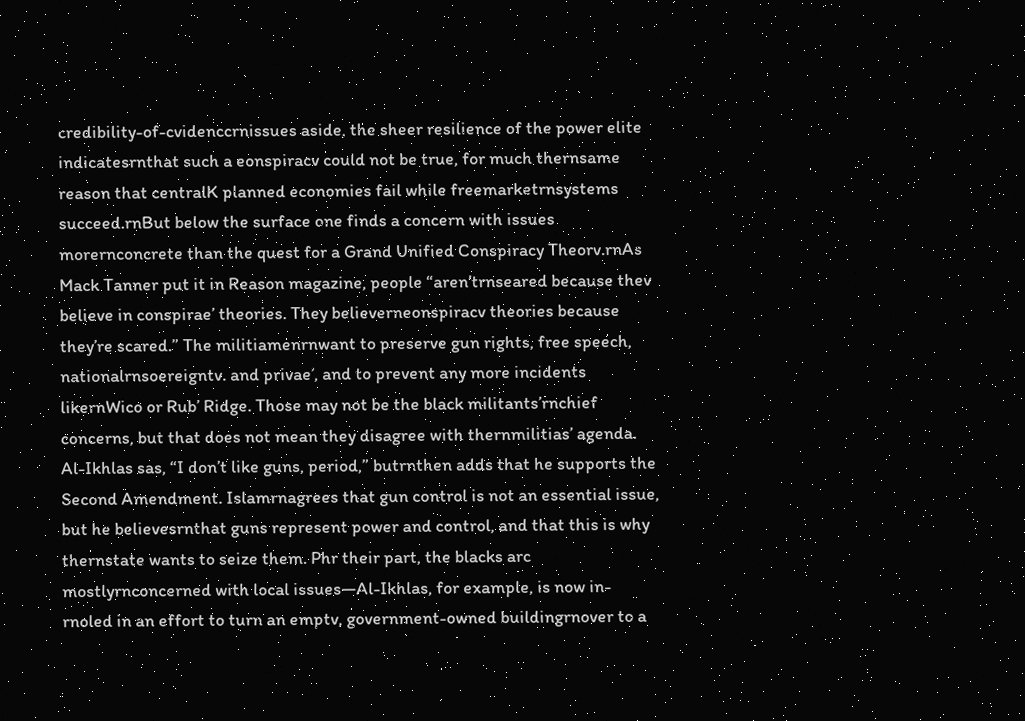credibility-of-cvidenccrnissues aside, the sheer resilience of the power elite indicatesrnthat such a eonspiracv could not be true, for much thernsame reason that centralK planned economies fail while freemarketrnsystems succeed.rnBut below the surface one finds a concern with issues morernconcrete than the quest for a Grand Unified Conspiracy Theorv.rnAs Mack Tanner put it in Reason magazine, people “aren’trnseared because thev believe in conspirae’ theories. They believerneonspiracv theories because they’re scared.” The militiamenrnwant to preserve gun rights, free speech, nationalrnsoereigntv. and privae’, and to prevent any more incidents likernWico or Rub’ Ridge. Those may not be the black militants’rnchief concerns, but that does not mean they disagree with thernmilitias’ agenda. Al-Ikhlas sas, “I don’t like guns, period,” butrnthen adds that he supports the Second Amendment. Islamrnagrees that gun control is not an essential issue, but he believesrnthat guns represent power and control, and that this is why thernstate wants to seize them. Phr their part, the blacks arc mostlyrnconcerned with local issues—Al-Ikhlas, for example, is now in-rnoled in an effort to turn an emptv, government-owned buildingrnover to a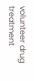volunteer drug treatment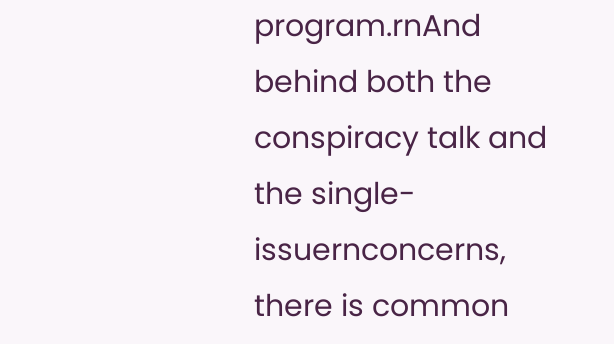program.rnAnd behind both the conspiracy talk and the single-issuernconcerns, there is common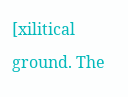[xilitical ground. The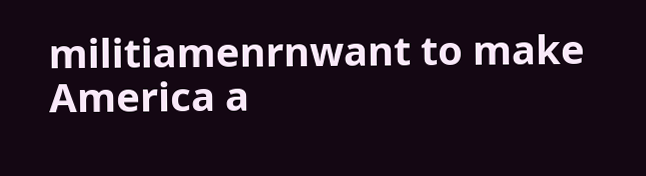militiamenrnwant to make America a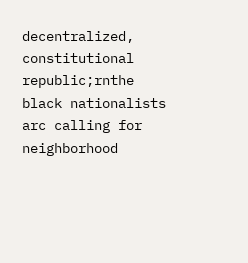decentralized, constitutional republic;rnthe black nationalists arc calling for neighborhood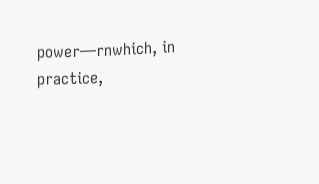power—rnwhich, in practice,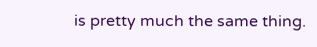is pretty much the same thing.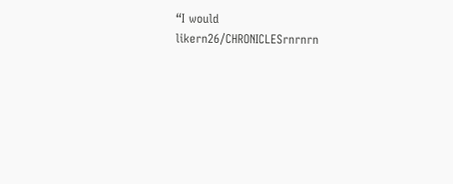“I would likern26/CHRONICLESrnrnrn